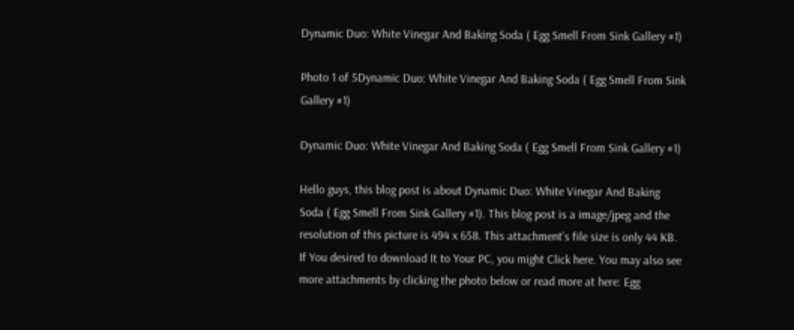Dynamic Duo: White Vinegar And Baking Soda ( Egg Smell From Sink Gallery #1)

Photo 1 of 5Dynamic Duo: White Vinegar And Baking Soda ( Egg Smell From Sink Gallery #1)

Dynamic Duo: White Vinegar And Baking Soda ( Egg Smell From Sink Gallery #1)

Hello guys, this blog post is about Dynamic Duo: White Vinegar And Baking Soda ( Egg Smell From Sink Gallery #1). This blog post is a image/jpeg and the resolution of this picture is 494 x 658. This attachment's file size is only 44 KB. If You desired to download It to Your PC, you might Click here. You may also see more attachments by clicking the photo below or read more at here: Egg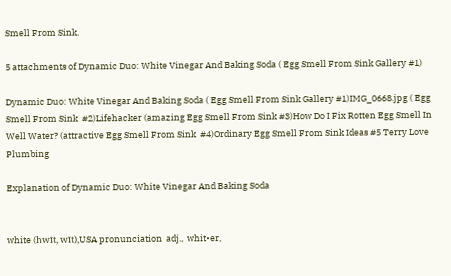Smell From Sink.

5 attachments of Dynamic Duo: White Vinegar And Baking Soda ( Egg Smell From Sink Gallery #1)

Dynamic Duo: White Vinegar And Baking Soda ( Egg Smell From Sink Gallery #1)IMG_0668.jpg ( Egg Smell From Sink  #2)Lifehacker (amazing Egg Smell From Sink #3)How Do I Fix Rotten Egg Smell In Well Water? (attractive Egg Smell From Sink  #4)Ordinary Egg Smell From Sink Ideas #5 Terry Love Plumbing

Explanation of Dynamic Duo: White Vinegar And Baking Soda


white (hwīt, wīt),USA pronunciation  adj.,  whit•er,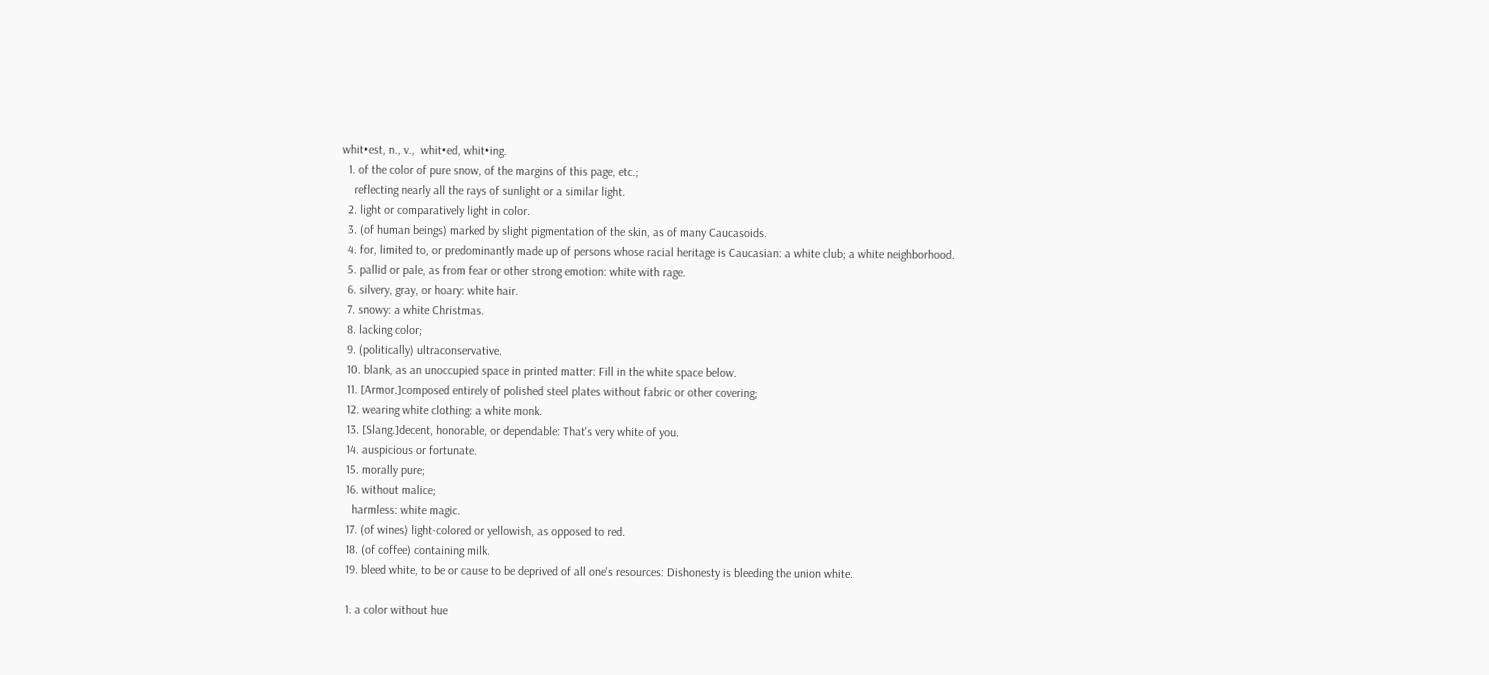whit•est, n., v.,  whit•ed, whit•ing.
  1. of the color of pure snow, of the margins of this page, etc.;
    reflecting nearly all the rays of sunlight or a similar light.
  2. light or comparatively light in color.
  3. (of human beings) marked by slight pigmentation of the skin, as of many Caucasoids.
  4. for, limited to, or predominantly made up of persons whose racial heritage is Caucasian: a white club; a white neighborhood.
  5. pallid or pale, as from fear or other strong emotion: white with rage.
  6. silvery, gray, or hoary: white hair.
  7. snowy: a white Christmas.
  8. lacking color;
  9. (politically) ultraconservative.
  10. blank, as an unoccupied space in printed matter: Fill in the white space below.
  11. [Armor.]composed entirely of polished steel plates without fabric or other covering;
  12. wearing white clothing: a white monk.
  13. [Slang.]decent, honorable, or dependable: That's very white of you.
  14. auspicious or fortunate.
  15. morally pure;
  16. without malice;
    harmless: white magic.
  17. (of wines) light-colored or yellowish, as opposed to red.
  18. (of coffee) containing milk.
  19. bleed white, to be or cause to be deprived of all one's resources: Dishonesty is bleeding the union white.

  1. a color without hue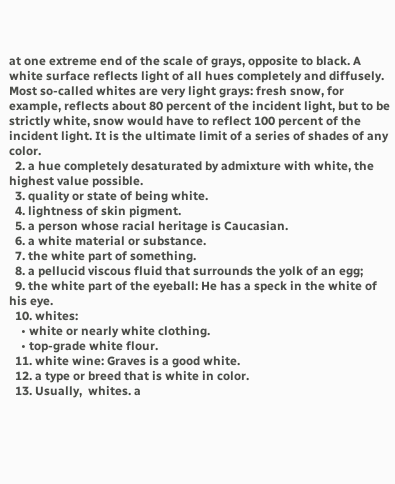at one extreme end of the scale of grays, opposite to black. A white surface reflects light of all hues completely and diffusely. Most so-called whites are very light grays: fresh snow, for example, reflects about 80 percent of the incident light, but to be strictly white, snow would have to reflect 100 percent of the incident light. It is the ultimate limit of a series of shades of any color.
  2. a hue completely desaturated by admixture with white, the highest value possible.
  3. quality or state of being white.
  4. lightness of skin pigment.
  5. a person whose racial heritage is Caucasian.
  6. a white material or substance.
  7. the white part of something.
  8. a pellucid viscous fluid that surrounds the yolk of an egg;
  9. the white part of the eyeball: He has a speck in the white of his eye.
  10. whites:
    • white or nearly white clothing.
    • top-grade white flour.
  11. white wine: Graves is a good white.
  12. a type or breed that is white in color.
  13. Usually,  whites. a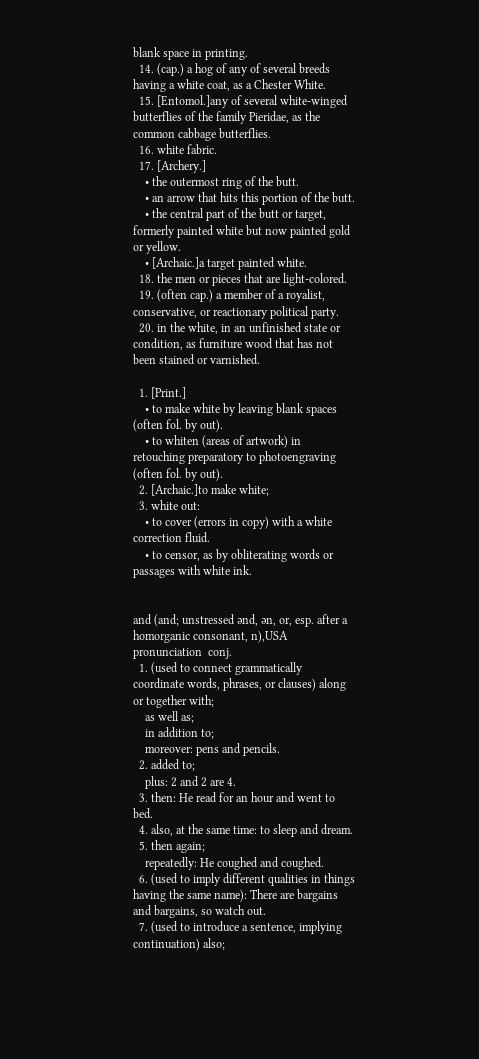blank space in printing.
  14. (cap.) a hog of any of several breeds having a white coat, as a Chester White.
  15. [Entomol.]any of several white-winged butterflies of the family Pieridae, as the common cabbage butterflies.
  16. white fabric.
  17. [Archery.]
    • the outermost ring of the butt.
    • an arrow that hits this portion of the butt.
    • the central part of the butt or target, formerly painted white but now painted gold or yellow.
    • [Archaic.]a target painted white.
  18. the men or pieces that are light-colored.
  19. (often cap.) a member of a royalist, conservative, or reactionary political party.
  20. in the white, in an unfinished state or condition, as furniture wood that has not been stained or varnished.

  1. [Print.]
    • to make white by leaving blank spaces (often fol. by out).
    • to whiten (areas of artwork) in retouching preparatory to photoengraving (often fol. by out).
  2. [Archaic.]to make white;
  3. white out:
    • to cover (errors in copy) with a white correction fluid.
    • to censor, as by obliterating words or passages with white ink.


and (and; unstressed ənd, ən, or, esp. after a homorganic consonant, n),USA pronunciation  conj.
  1. (used to connect grammatically coordinate words, phrases, or clauses) along or together with;
    as well as;
    in addition to;
    moreover: pens and pencils.
  2. added to;
    plus: 2 and 2 are 4.
  3. then: He read for an hour and went to bed.
  4. also, at the same time: to sleep and dream.
  5. then again;
    repeatedly: He coughed and coughed.
  6. (used to imply different qualities in things having the same name): There are bargains and bargains, so watch out.
  7. (used to introduce a sentence, implying continuation) also;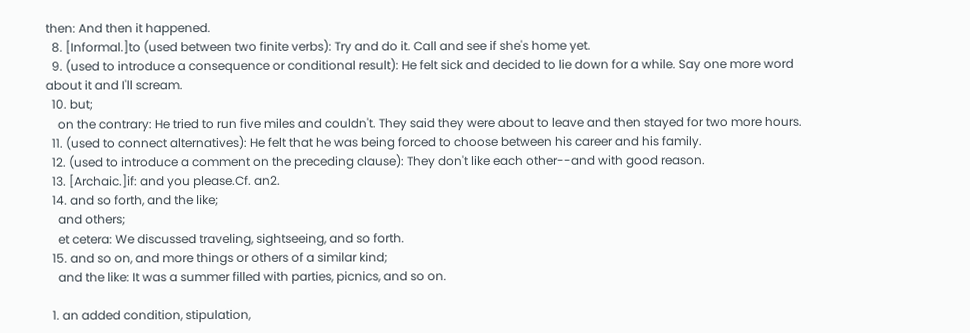then: And then it happened.
  8. [Informal.]to (used between two finite verbs): Try and do it. Call and see if she's home yet.
  9. (used to introduce a consequence or conditional result): He felt sick and decided to lie down for a while. Say one more word about it and I'll scream.
  10. but;
    on the contrary: He tried to run five miles and couldn't. They said they were about to leave and then stayed for two more hours.
  11. (used to connect alternatives): He felt that he was being forced to choose between his career and his family.
  12. (used to introduce a comment on the preceding clause): They don't like each other--and with good reason.
  13. [Archaic.]if: and you please.Cf. an2.
  14. and so forth, and the like;
    and others;
    et cetera: We discussed traveling, sightseeing, and so forth.
  15. and so on, and more things or others of a similar kind;
    and the like: It was a summer filled with parties, picnics, and so on.

  1. an added condition, stipulation,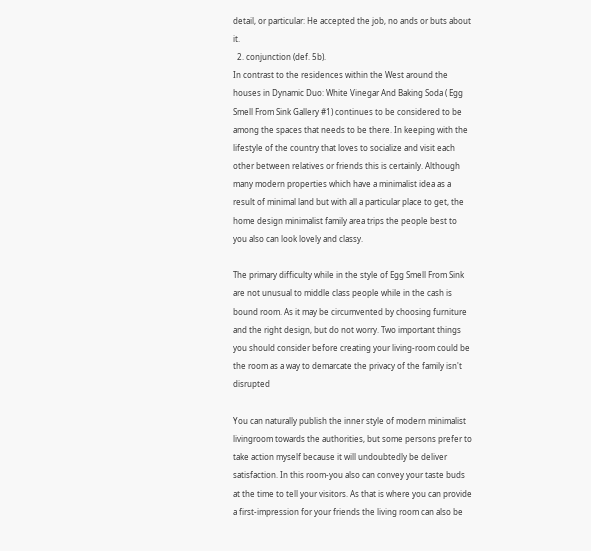detail, or particular: He accepted the job, no ands or buts about it.
  2. conjunction (def. 5b).
In contrast to the residences within the West around the houses in Dynamic Duo: White Vinegar And Baking Soda ( Egg Smell From Sink Gallery #1) continues to be considered to be among the spaces that needs to be there. In keeping with the lifestyle of the country that loves to socialize and visit each other between relatives or friends this is certainly. Although many modern properties which have a minimalist idea as a result of minimal land but with all a particular place to get, the home design minimalist family area trips the people best to you also can look lovely and classy.

The primary difficulty while in the style of Egg Smell From Sink are not unusual to middle class people while in the cash is bound room. As it may be circumvented by choosing furniture and the right design, but do not worry. Two important things you should consider before creating your living-room could be the room as a way to demarcate the privacy of the family isn't disrupted

You can naturally publish the inner style of modern minimalist livingroom towards the authorities, but some persons prefer to take action myself because it will undoubtedly be deliver satisfaction. In this room-you also can convey your taste buds at the time to tell your visitors. As that is where you can provide a first-impression for your friends the living room can also be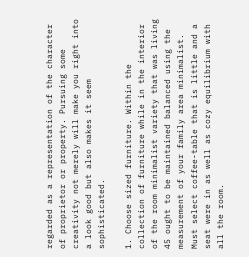regarded as a representation of the character of proprietor or property. Pursuing some creativity not merely will make you right into a look good but also makes it seem sophisticated.

1. Choose sized furniture. Within the collection of furniture while in the interior of the room minimalist variety that was living 45 ought to be maintained balanced using the measurement of your family area minimalist. Must select coffee-table that is little and a seat were in as well as cozy equilibrium with all the room.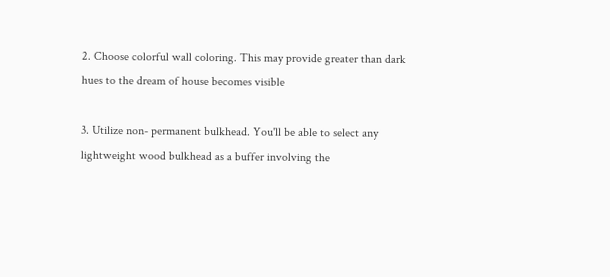2. Choose colorful wall coloring. This may provide greater than dark hues to the dream of house becomes visible

3. Utilize non- permanent bulkhead. You'll be able to select any lightweight wood bulkhead as a buffer involving the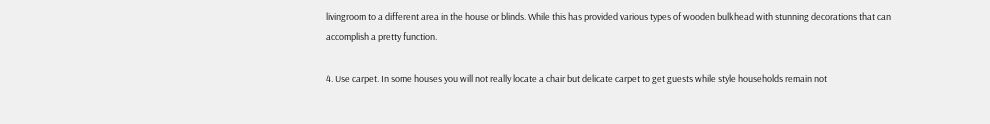livingroom to a different area in the house or blinds. While this has provided various types of wooden bulkhead with stunning decorations that can accomplish a pretty function.

4. Use carpet. In some houses you will not really locate a chair but delicate carpet to get guests while style households remain not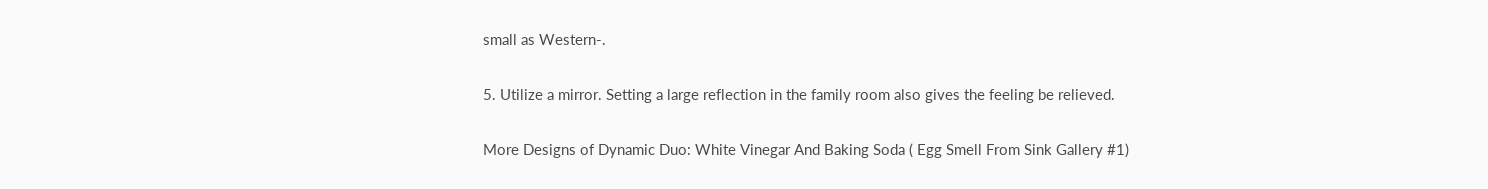small as Western-.

5. Utilize a mirror. Setting a large reflection in the family room also gives the feeling be relieved.

More Designs of Dynamic Duo: White Vinegar And Baking Soda ( Egg Smell From Sink Gallery #1)